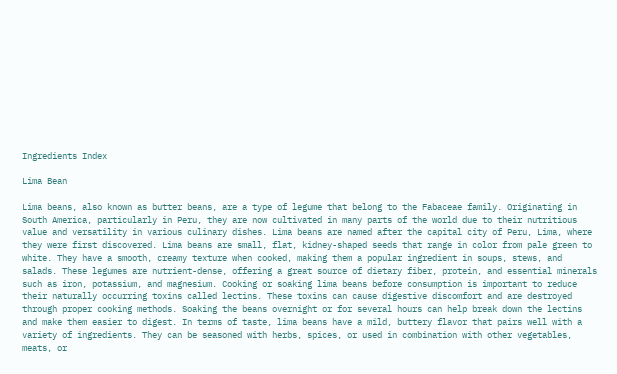Ingredients Index

Lima Bean

Lima beans, also known as butter beans, are a type of legume that belong to the Fabaceae family. Originating in South America, particularly in Peru, they are now cultivated in many parts of the world due to their nutritious value and versatility in various culinary dishes. Lima beans are named after the capital city of Peru, Lima, where they were first discovered. Lima beans are small, flat, kidney-shaped seeds that range in color from pale green to white. They have a smooth, creamy texture when cooked, making them a popular ingredient in soups, stews, and salads. These legumes are nutrient-dense, offering a great source of dietary fiber, protein, and essential minerals such as iron, potassium, and magnesium. Cooking or soaking lima beans before consumption is important to reduce their naturally occurring toxins called lectins. These toxins can cause digestive discomfort and are destroyed through proper cooking methods. Soaking the beans overnight or for several hours can help break down the lectins and make them easier to digest. In terms of taste, lima beans have a mild, buttery flavor that pairs well with a variety of ingredients. They can be seasoned with herbs, spices, or used in combination with other vegetables, meats, or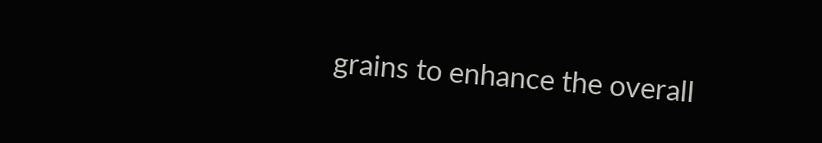grains to enhance the overall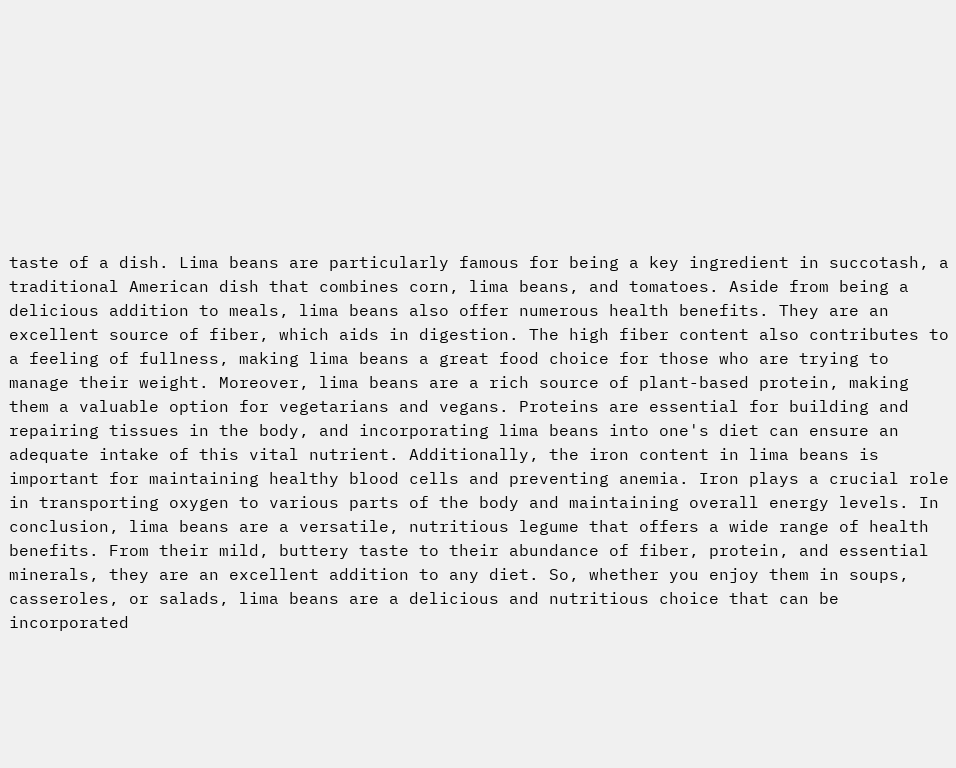taste of a dish. Lima beans are particularly famous for being a key ingredient in succotash, a traditional American dish that combines corn, lima beans, and tomatoes. Aside from being a delicious addition to meals, lima beans also offer numerous health benefits. They are an excellent source of fiber, which aids in digestion. The high fiber content also contributes to a feeling of fullness, making lima beans a great food choice for those who are trying to manage their weight. Moreover, lima beans are a rich source of plant-based protein, making them a valuable option for vegetarians and vegans. Proteins are essential for building and repairing tissues in the body, and incorporating lima beans into one's diet can ensure an adequate intake of this vital nutrient. Additionally, the iron content in lima beans is important for maintaining healthy blood cells and preventing anemia. Iron plays a crucial role in transporting oxygen to various parts of the body and maintaining overall energy levels. In conclusion, lima beans are a versatile, nutritious legume that offers a wide range of health benefits. From their mild, buttery taste to their abundance of fiber, protein, and essential minerals, they are an excellent addition to any diet. So, whether you enjoy them in soups, casseroles, or salads, lima beans are a delicious and nutritious choice that can be incorporated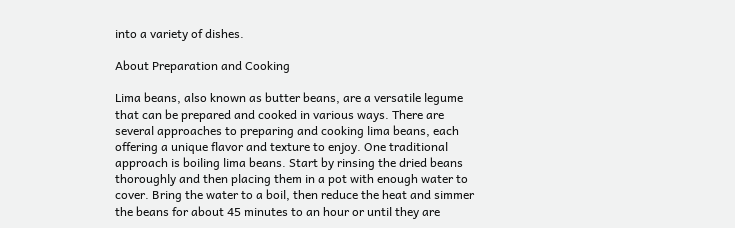into a variety of dishes.

About Preparation and Cooking

Lima beans, also known as butter beans, are a versatile legume that can be prepared and cooked in various ways. There are several approaches to preparing and cooking lima beans, each offering a unique flavor and texture to enjoy. One traditional approach is boiling lima beans. Start by rinsing the dried beans thoroughly and then placing them in a pot with enough water to cover. Bring the water to a boil, then reduce the heat and simmer the beans for about 45 minutes to an hour or until they are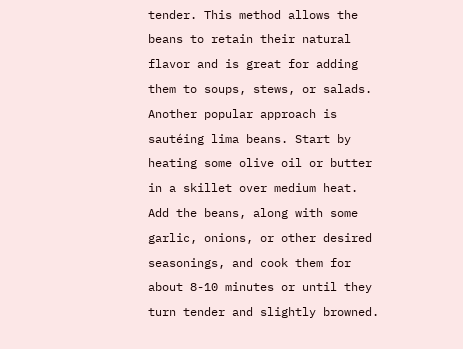tender. This method allows the beans to retain their natural flavor and is great for adding them to soups, stews, or salads. Another popular approach is sautéing lima beans. Start by heating some olive oil or butter in a skillet over medium heat. Add the beans, along with some garlic, onions, or other desired seasonings, and cook them for about 8-10 minutes or until they turn tender and slightly browned.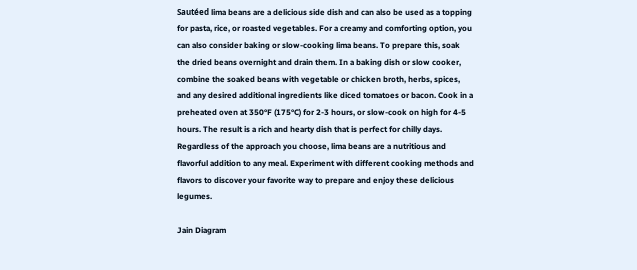Sautéed lima beans are a delicious side dish and can also be used as a topping for pasta, rice, or roasted vegetables. For a creamy and comforting option, you can also consider baking or slow-cooking lima beans. To prepare this, soak the dried beans overnight and drain them. In a baking dish or slow cooker, combine the soaked beans with vegetable or chicken broth, herbs, spices, and any desired additional ingredients like diced tomatoes or bacon. Cook in a preheated oven at 350°F (175°C) for 2-3 hours, or slow-cook on high for 4-5 hours. The result is a rich and hearty dish that is perfect for chilly days. Regardless of the approach you choose, lima beans are a nutritious and flavorful addition to any meal. Experiment with different cooking methods and flavors to discover your favorite way to prepare and enjoy these delicious legumes.

Jain Diagram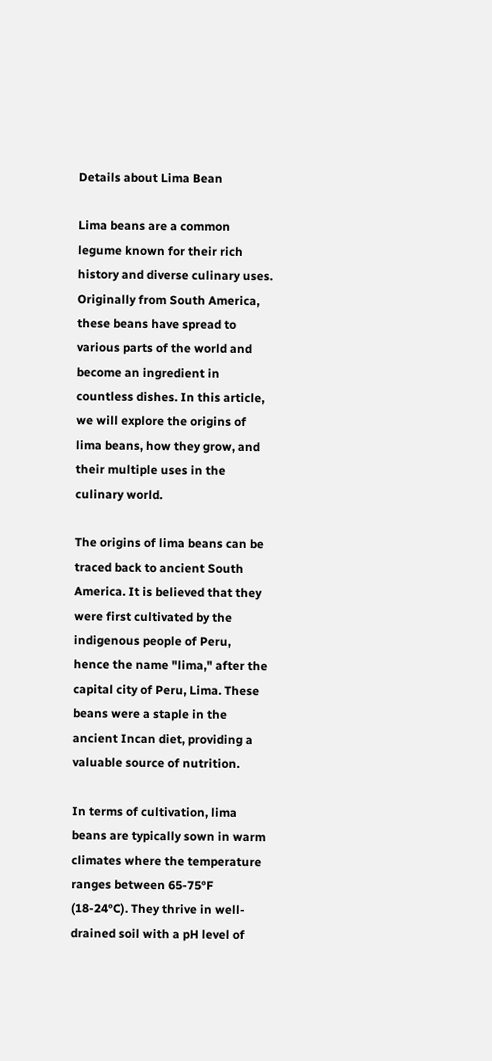Details about Lima Bean

Lima beans are a common legume known for their rich history and diverse culinary uses. Originally from South America, these beans have spread to various parts of the world and become an ingredient in countless dishes. In this article, we will explore the origins of lima beans, how they grow, and their multiple uses in the culinary world.

The origins of lima beans can be traced back to ancient South America. It is believed that they were first cultivated by the indigenous people of Peru, hence the name "lima," after the capital city of Peru, Lima. These beans were a staple in the ancient Incan diet, providing a valuable source of nutrition.

In terms of cultivation, lima beans are typically sown in warm climates where the temperature ranges between 65-75°F (18-24°C). They thrive in well-drained soil with a pH level of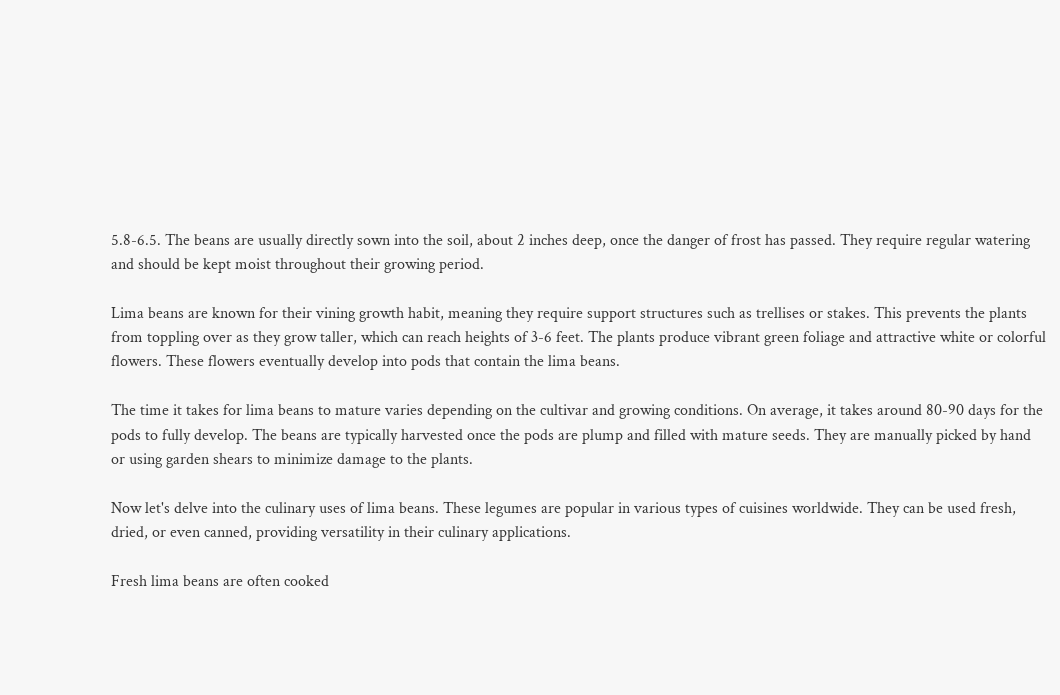5.8-6.5. The beans are usually directly sown into the soil, about 2 inches deep, once the danger of frost has passed. They require regular watering and should be kept moist throughout their growing period.

Lima beans are known for their vining growth habit, meaning they require support structures such as trellises or stakes. This prevents the plants from toppling over as they grow taller, which can reach heights of 3-6 feet. The plants produce vibrant green foliage and attractive white or colorful flowers. These flowers eventually develop into pods that contain the lima beans.

The time it takes for lima beans to mature varies depending on the cultivar and growing conditions. On average, it takes around 80-90 days for the pods to fully develop. The beans are typically harvested once the pods are plump and filled with mature seeds. They are manually picked by hand or using garden shears to minimize damage to the plants.

Now let's delve into the culinary uses of lima beans. These legumes are popular in various types of cuisines worldwide. They can be used fresh, dried, or even canned, providing versatility in their culinary applications.

Fresh lima beans are often cooked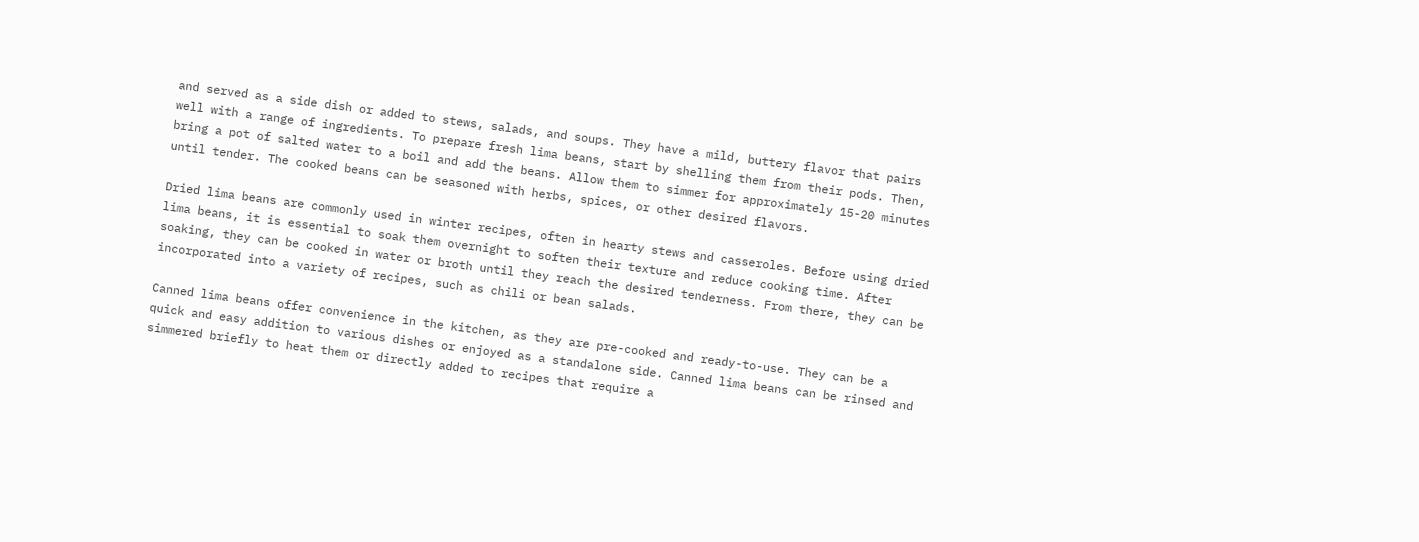and served as a side dish or added to stews, salads, and soups. They have a mild, buttery flavor that pairs well with a range of ingredients. To prepare fresh lima beans, start by shelling them from their pods. Then, bring a pot of salted water to a boil and add the beans. Allow them to simmer for approximately 15-20 minutes until tender. The cooked beans can be seasoned with herbs, spices, or other desired flavors.

Dried lima beans are commonly used in winter recipes, often in hearty stews and casseroles. Before using dried lima beans, it is essential to soak them overnight to soften their texture and reduce cooking time. After soaking, they can be cooked in water or broth until they reach the desired tenderness. From there, they can be incorporated into a variety of recipes, such as chili or bean salads.

Canned lima beans offer convenience in the kitchen, as they are pre-cooked and ready-to-use. They can be a quick and easy addition to various dishes or enjoyed as a standalone side. Canned lima beans can be rinsed and simmered briefly to heat them or directly added to recipes that require a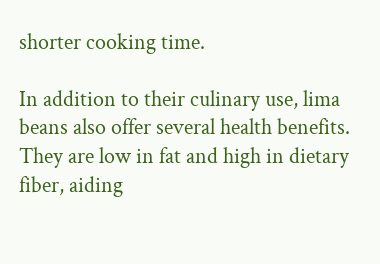shorter cooking time.

In addition to their culinary use, lima beans also offer several health benefits. They are low in fat and high in dietary fiber, aiding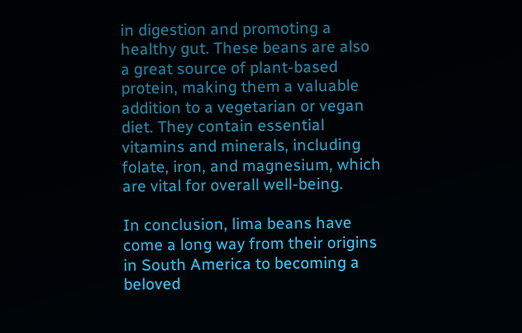in digestion and promoting a healthy gut. These beans are also a great source of plant-based protein, making them a valuable addition to a vegetarian or vegan diet. They contain essential vitamins and minerals, including folate, iron, and magnesium, which are vital for overall well-being.

In conclusion, lima beans have come a long way from their origins in South America to becoming a beloved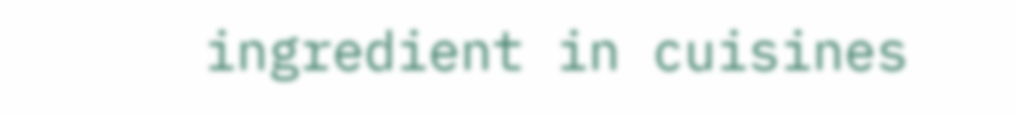ingredient in cuisines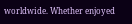worldwide. Whether enjoyed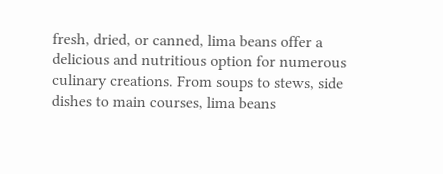fresh, dried, or canned, lima beans offer a delicious and nutritious option for numerous culinary creations. From soups to stews, side dishes to main courses, lima beans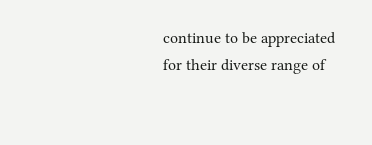continue to be appreciated for their diverse range of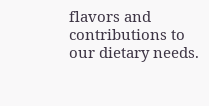flavors and contributions to our dietary needs.